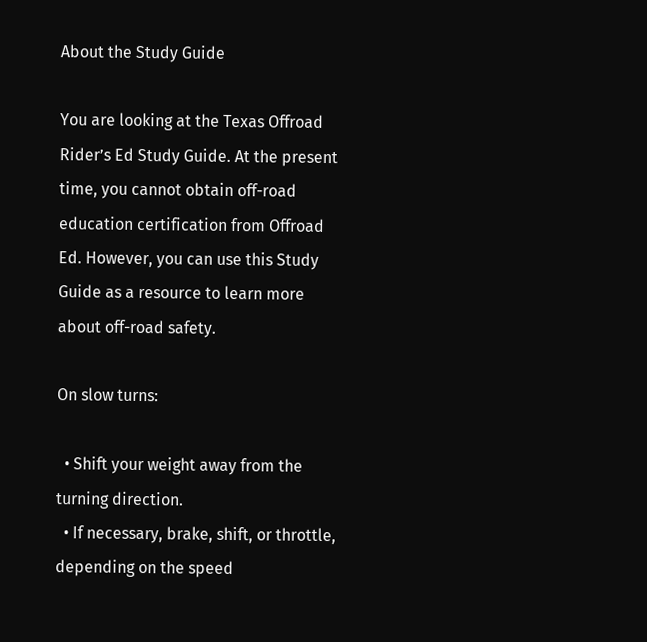About the Study Guide

You are looking at the Texas Offroad Rider’s Ed Study Guide. At the present time, you cannot obtain off-road education certification from Offroad Ed. However, you can use this Study Guide as a resource to learn more about off-road safety.

On slow turns:

  • Shift your weight away from the turning direction.
  • If necessary, brake, shift, or throttle, depending on the speed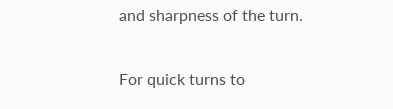and sharpness of the turn.

For quick turns to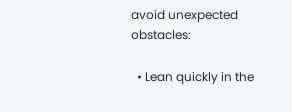avoid unexpected obstacles:

  • Lean quickly in the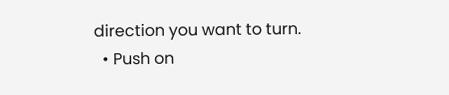direction you want to turn.
  • Push on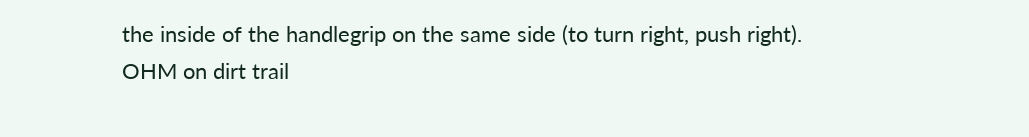the inside of the handlegrip on the same side (to turn right, push right).
OHM on dirt trail